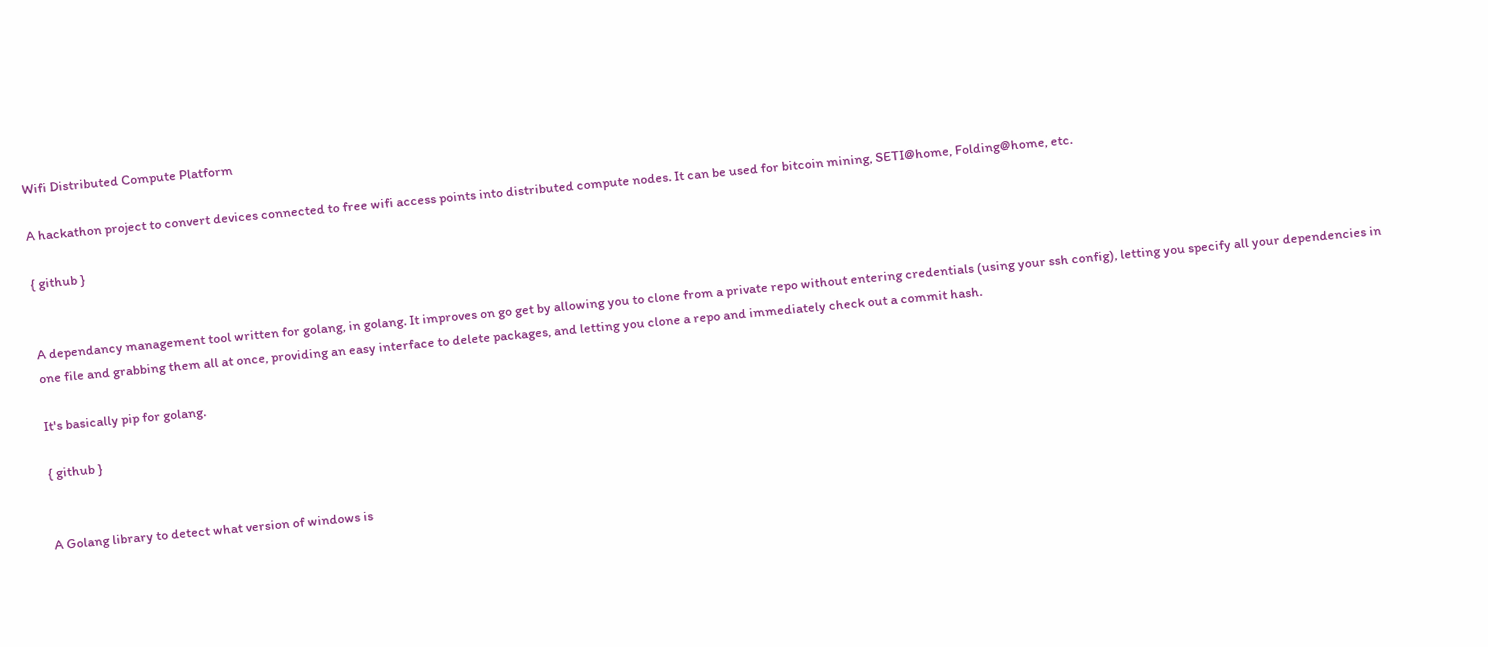Wifi Distributed Compute Platform

A hackathon project to convert devices connected to free wifi access points into distributed compute nodes. It can be used for bitcoin mining, SETI@home, Folding@home, etc.

{ github }


A dependancy management tool written for golang, in golang. It improves on go get by allowing you to clone from a private repo without entering credentials (using your ssh config), letting you specify all your dependencies in one file and grabbing them all at once, providing an easy interface to delete packages, and letting you clone a repo and immediately check out a commit hash.

It's basically pip for golang.

{ github }


A Golang library to detect what version of windows is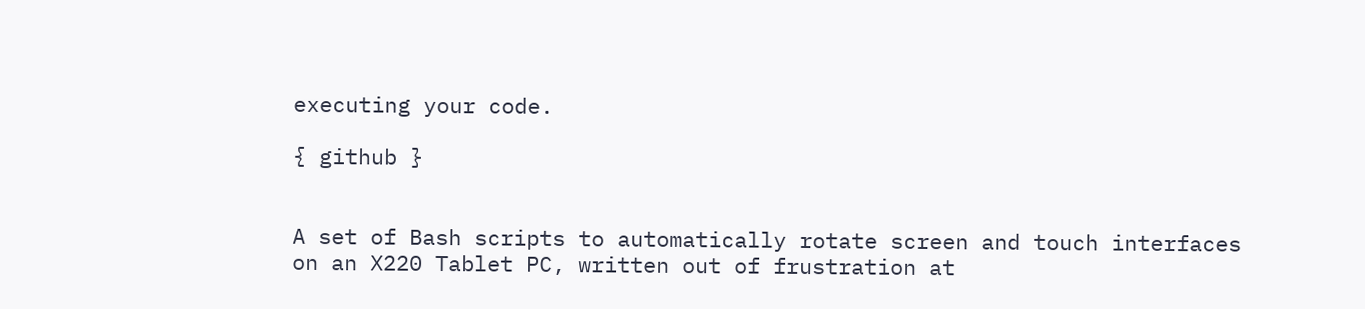executing your code.

{ github }


A set of Bash scripts to automatically rotate screen and touch interfaces on an X220 Tablet PC, written out of frustration at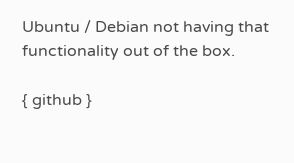Ubuntu / Debian not having that functionality out of the box.

{ github }